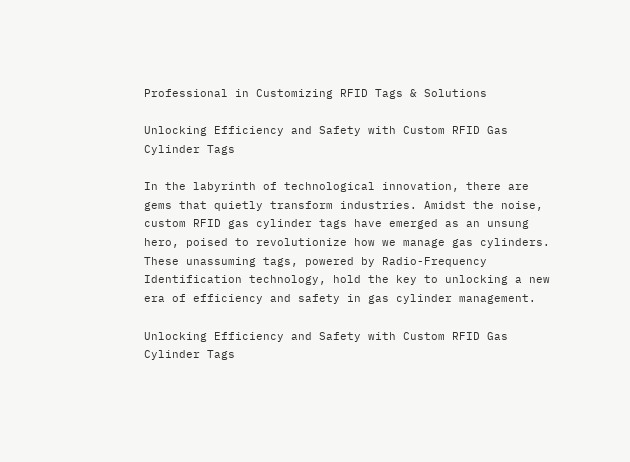Professional in Customizing RFID Tags & Solutions

Unlocking Efficiency and Safety with Custom RFID Gas Cylinder Tags

In the labyrinth of technological innovation, there are gems that quietly transform industries. Amidst the noise, custom RFID gas cylinder tags have emerged as an unsung hero, poised to revolutionize how we manage gas cylinders. These unassuming tags, powered by Radio-Frequency Identification technology, hold the key to unlocking a new era of efficiency and safety in gas cylinder management.

Unlocking Efficiency and Safety with Custom RFID Gas Cylinder Tags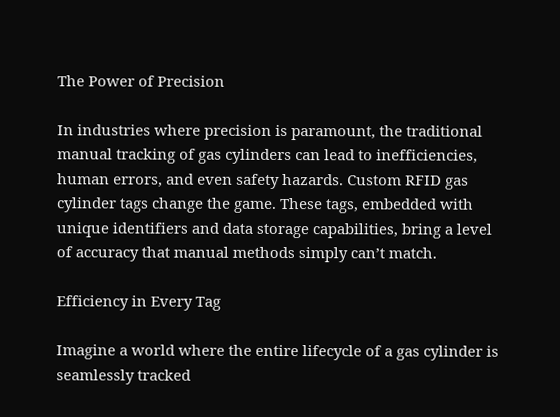The Power of Precision

In industries where precision is paramount, the traditional manual tracking of gas cylinders can lead to inefficiencies, human errors, and even safety hazards. Custom RFID gas cylinder tags change the game. These tags, embedded with unique identifiers and data storage capabilities, bring a level of accuracy that manual methods simply can’t match.

Efficiency in Every Tag

Imagine a world where the entire lifecycle of a gas cylinder is seamlessly tracked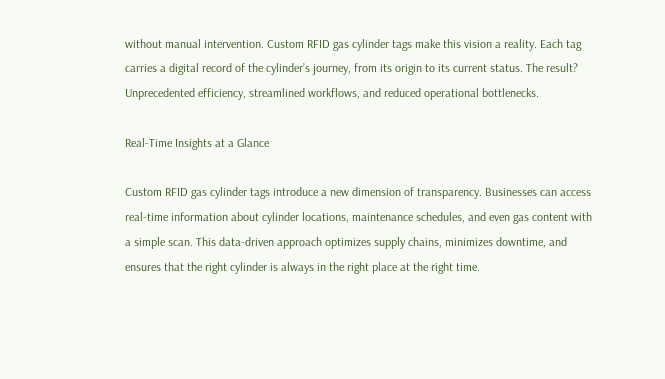without manual intervention. Custom RFID gas cylinder tags make this vision a reality. Each tag carries a digital record of the cylinder’s journey, from its origin to its current status. The result? Unprecedented efficiency, streamlined workflows, and reduced operational bottlenecks.

Real-Time Insights at a Glance

Custom RFID gas cylinder tags introduce a new dimension of transparency. Businesses can access real-time information about cylinder locations, maintenance schedules, and even gas content with a simple scan. This data-driven approach optimizes supply chains, minimizes downtime, and ensures that the right cylinder is always in the right place at the right time.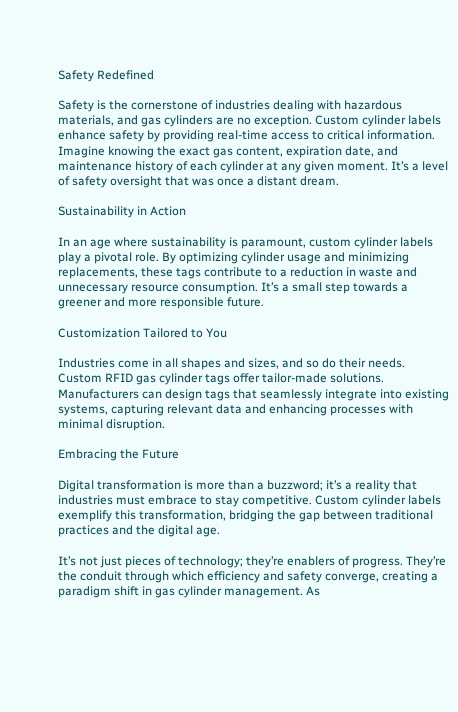Safety Redefined

Safety is the cornerstone of industries dealing with hazardous materials, and gas cylinders are no exception. Custom cylinder labels enhance safety by providing real-time access to critical information. Imagine knowing the exact gas content, expiration date, and maintenance history of each cylinder at any given moment. It’s a level of safety oversight that was once a distant dream.

Sustainability in Action

In an age where sustainability is paramount, custom cylinder labels play a pivotal role. By optimizing cylinder usage and minimizing replacements, these tags contribute to a reduction in waste and unnecessary resource consumption. It’s a small step towards a greener and more responsible future.

Customization Tailored to You

Industries come in all shapes and sizes, and so do their needs. Custom RFID gas cylinder tags offer tailor-made solutions. Manufacturers can design tags that seamlessly integrate into existing systems, capturing relevant data and enhancing processes with minimal disruption.

Embracing the Future

Digital transformation is more than a buzzword; it’s a reality that industries must embrace to stay competitive. Custom cylinder labels exemplify this transformation, bridging the gap between traditional practices and the digital age.

It’s not just pieces of technology; they’re enablers of progress. They’re the conduit through which efficiency and safety converge, creating a paradigm shift in gas cylinder management. As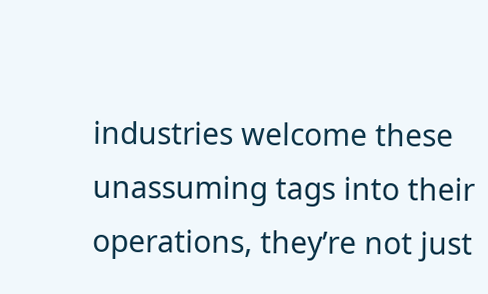industries welcome these unassuming tags into their operations, they’re not just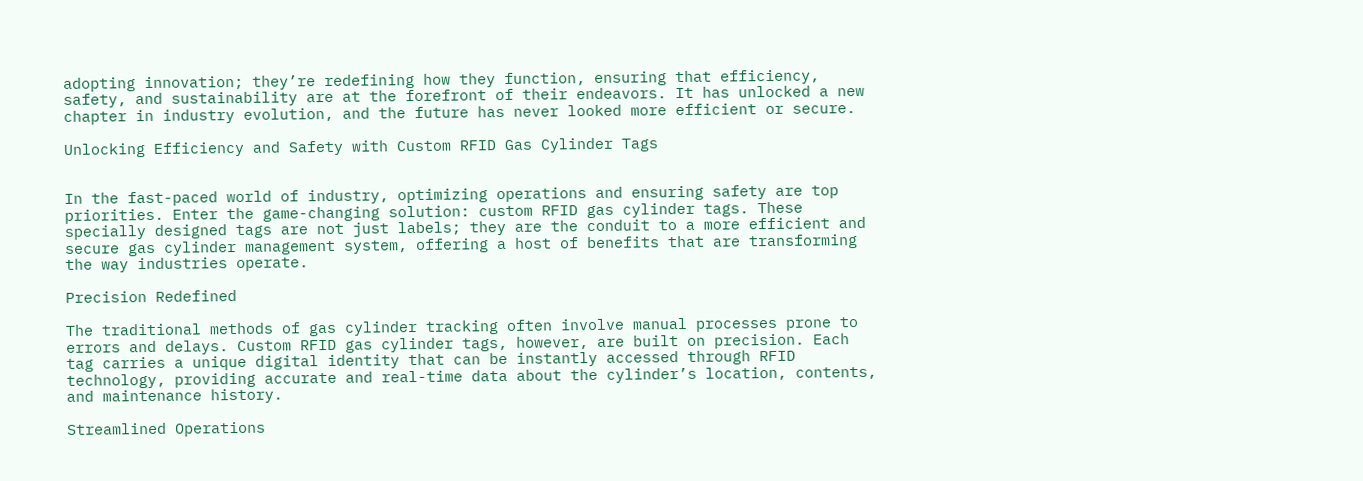adopting innovation; they’re redefining how they function, ensuring that efficiency, safety, and sustainability are at the forefront of their endeavors. It has unlocked a new chapter in industry evolution, and the future has never looked more efficient or secure.

Unlocking Efficiency and Safety with Custom RFID Gas Cylinder Tags


In the fast-paced world of industry, optimizing operations and ensuring safety are top priorities. Enter the game-changing solution: custom RFID gas cylinder tags. These specially designed tags are not just labels; they are the conduit to a more efficient and secure gas cylinder management system, offering a host of benefits that are transforming the way industries operate.

Precision Redefined

The traditional methods of gas cylinder tracking often involve manual processes prone to errors and delays. Custom RFID gas cylinder tags, however, are built on precision. Each tag carries a unique digital identity that can be instantly accessed through RFID technology, providing accurate and real-time data about the cylinder’s location, contents, and maintenance history.

Streamlined Operations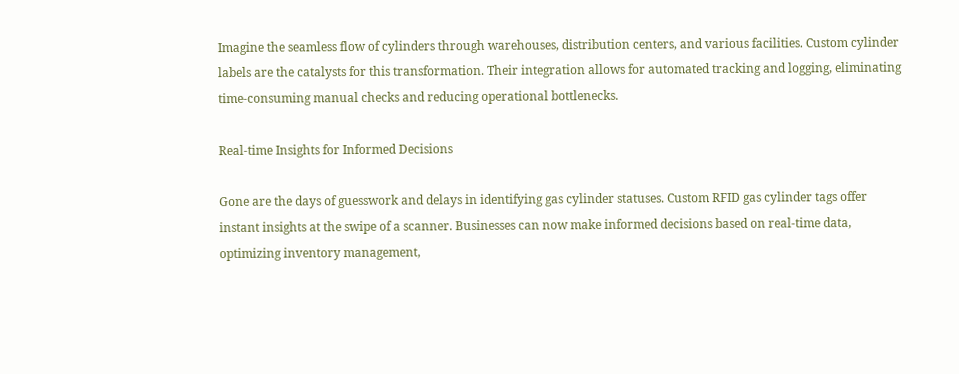Imagine the seamless flow of cylinders through warehouses, distribution centers, and various facilities. Custom cylinder labels are the catalysts for this transformation. Their integration allows for automated tracking and logging, eliminating time-consuming manual checks and reducing operational bottlenecks.

Real-time Insights for Informed Decisions

Gone are the days of guesswork and delays in identifying gas cylinder statuses. Custom RFID gas cylinder tags offer instant insights at the swipe of a scanner. Businesses can now make informed decisions based on real-time data, optimizing inventory management,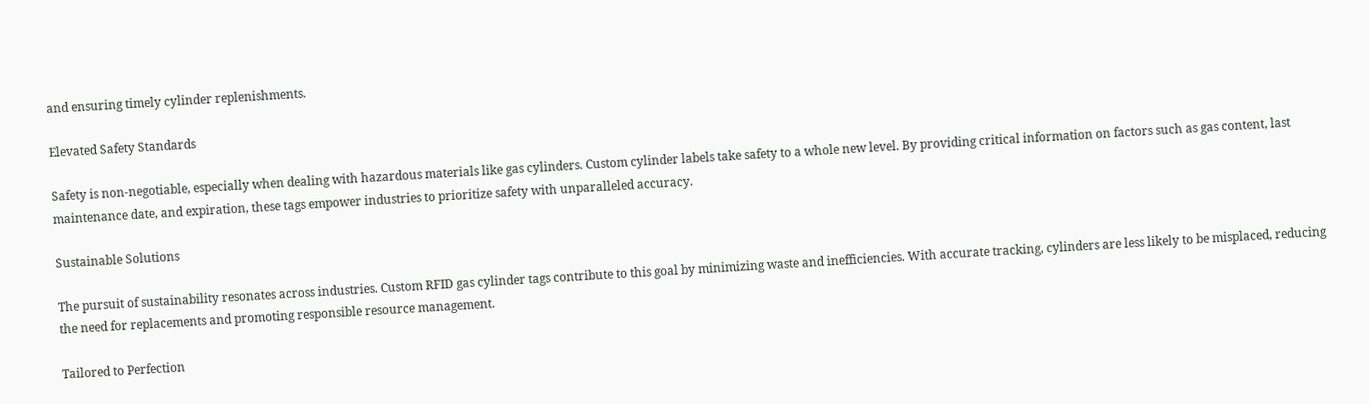and ensuring timely cylinder replenishments.

Elevated Safety Standards

Safety is non-negotiable, especially when dealing with hazardous materials like gas cylinders. Custom cylinder labels take safety to a whole new level. By providing critical information on factors such as gas content, last maintenance date, and expiration, these tags empower industries to prioritize safety with unparalleled accuracy.

Sustainable Solutions

The pursuit of sustainability resonates across industries. Custom RFID gas cylinder tags contribute to this goal by minimizing waste and inefficiencies. With accurate tracking, cylinders are less likely to be misplaced, reducing the need for replacements and promoting responsible resource management.

Tailored to Perfection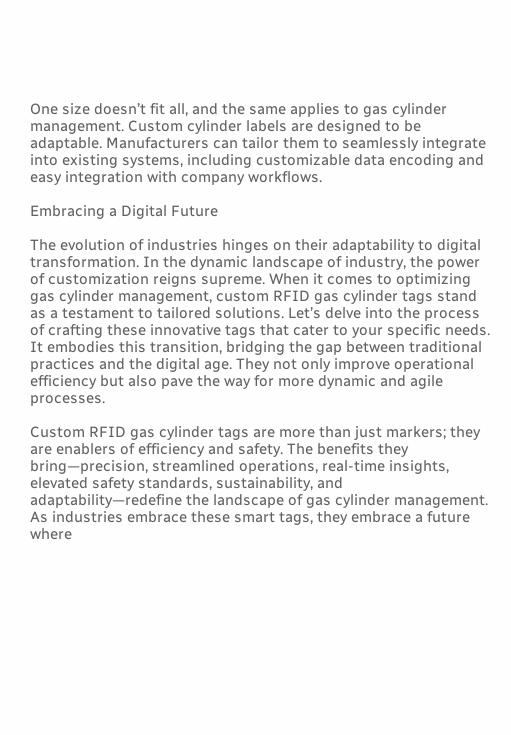One size doesn’t fit all, and the same applies to gas cylinder management. Custom cylinder labels are designed to be adaptable. Manufacturers can tailor them to seamlessly integrate into existing systems, including customizable data encoding and easy integration with company workflows.

Embracing a Digital Future

The evolution of industries hinges on their adaptability to digital transformation. In the dynamic landscape of industry, the power of customization reigns supreme. When it comes to optimizing gas cylinder management, custom RFID gas cylinder tags stand as a testament to tailored solutions. Let’s delve into the process of crafting these innovative tags that cater to your specific needs. It embodies this transition, bridging the gap between traditional practices and the digital age. They not only improve operational efficiency but also pave the way for more dynamic and agile processes.

Custom RFID gas cylinder tags are more than just markers; they are enablers of efficiency and safety. The benefits they bring—precision, streamlined operations, real-time insights, elevated safety standards, sustainability, and adaptability—redefine the landscape of gas cylinder management. As industries embrace these smart tags, they embrace a future where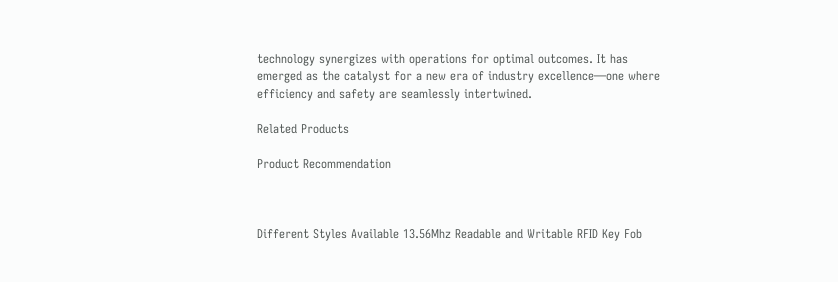technology synergizes with operations for optimal outcomes. It has emerged as the catalyst for a new era of industry excellence—one where efficiency and safety are seamlessly intertwined.

Related Products

Product Recommendation



Different Styles Available 13.56Mhz Readable and Writable RFID Key Fob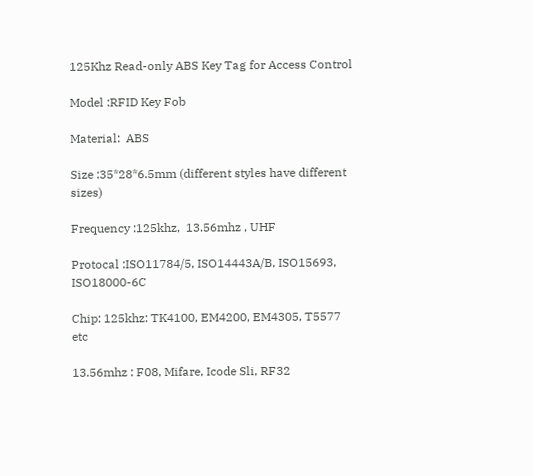125Khz Read-only ABS Key Tag for Access Control

Model :RFID Key Fob

Material:  ABS

Size :35*28*6.5mm (different styles have different sizes)

Frequency :125khz,  13.56mhz , UHF

Protocal :ISO11784/5, ISO14443A/B, ISO15693, ISO18000-6C

Chip: 125khz: TK4100, EM4200, EM4305, T5577 etc

13.56mhz : F08, Mifare, Icode Sli, RF32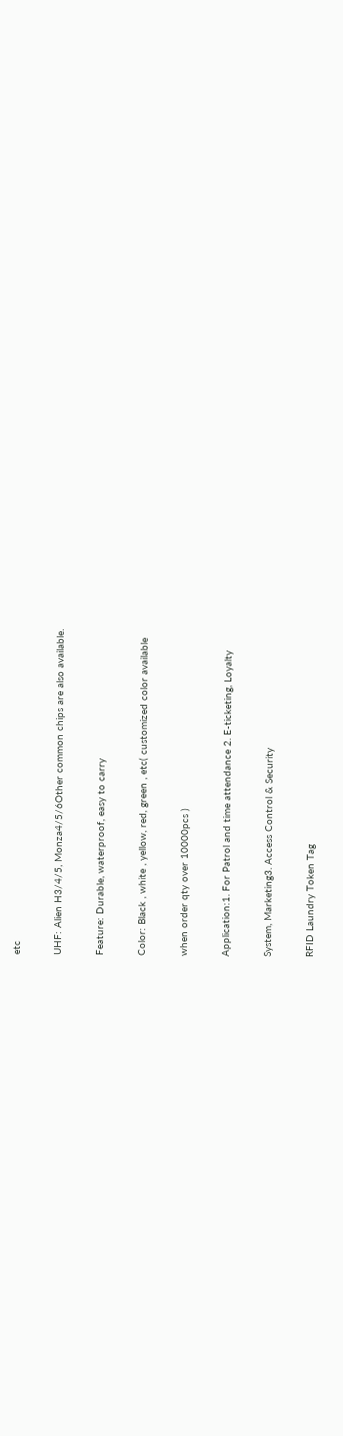etc

UHF: Alien H3/4/5, Monza4/5/6Other common chips are also available.

Feature: Durable, waterproof, easy to carry

Color: Black , white , yellow, red, green , etc( customized color available

when order qty over 10000pcs )

Application:1. For Patrol and time attendance 2. E-ticketing, Loyalty

System, Marketing3. Access Control & Security

RFID Laundry Token Tag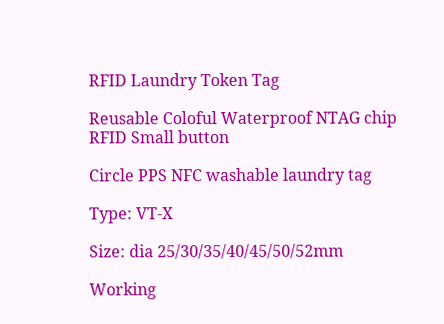RFID Laundry Token Tag

Reusable Coloful Waterproof NTAG chip RFID Small button

Circle PPS NFC washable laundry tag

Type: VT-X

Size: dia 25/30/35/40/45/50/52mm

Working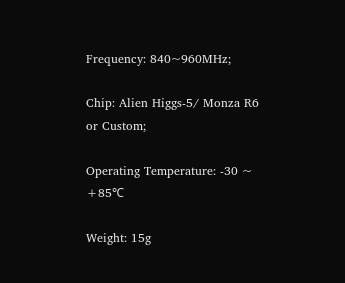Frequency: 840~960MHz;

Chip: Alien Higgs-5/ Monza R6 or Custom;

Operating Temperature: -30 ~ +85℃

Weight: 15g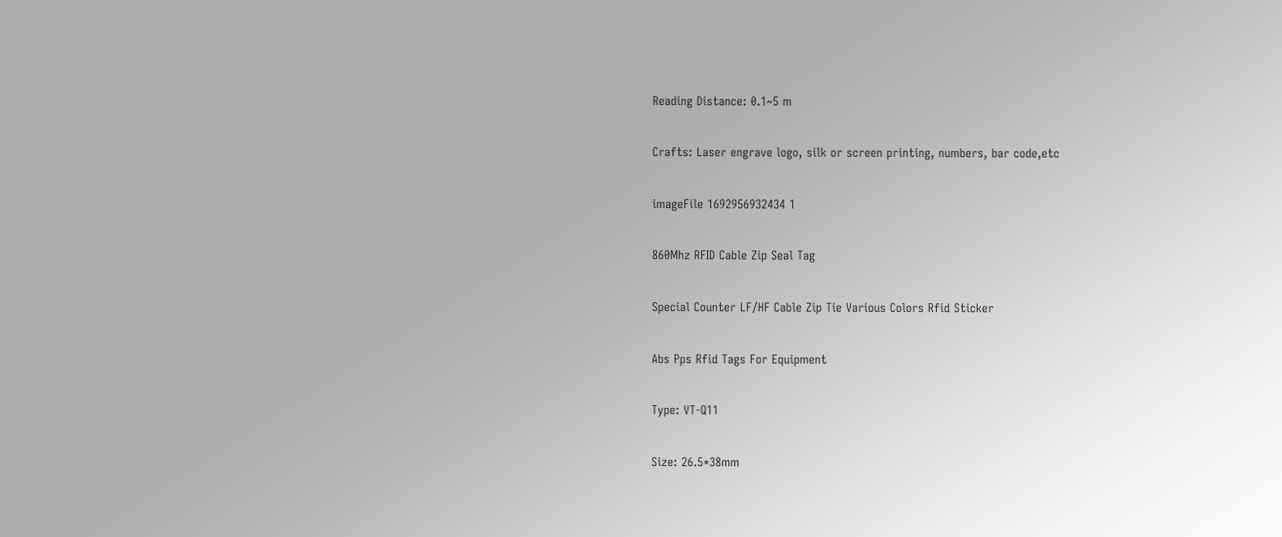Reading Distance: 0.1~5 m

Crafts: Laser engrave logo, silk or screen printing, numbers, bar code,etc

imageFile 1692956932434 1

860Mhz RFID Cable Zip Seal Tag

Special Counter LF/HF Cable Zip Tie Various Colors Rfid Sticker

Abs Pps Rfid Tags For Equipment

Type: VT-Q11

Size: 26.5*38mm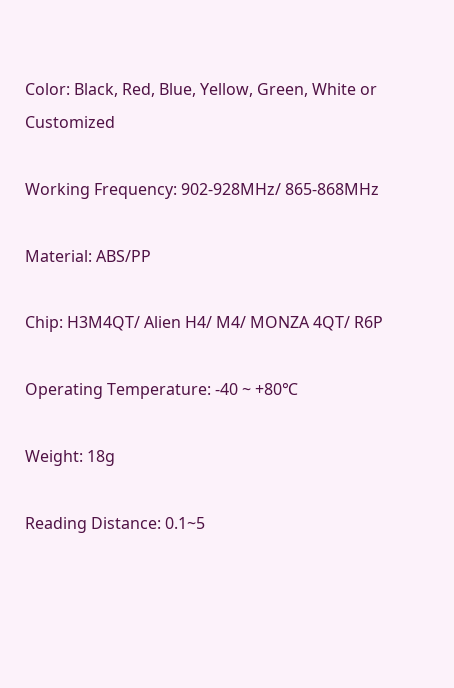Color: Black, Red, Blue, Yellow, Green, White or Customized

Working Frequency: 902-928MHz/ 865-868MHz

Material: ABS/PP

Chip: H3M4QT/ Alien H4/ M4/ MONZA 4QT/ R6P

Operating Temperature: -40 ~ +80℃

Weight: 18g

Reading Distance: 0.1~5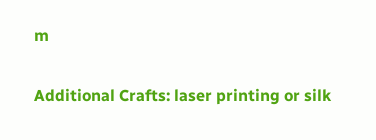m

Additional Crafts: laser printing or silk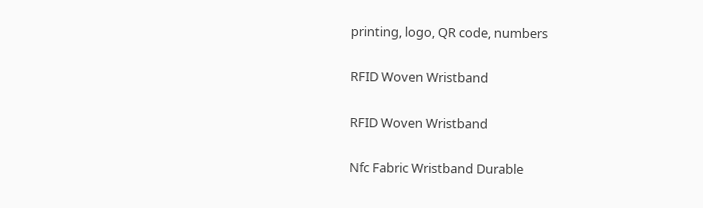printing, logo, QR code, numbers

RFID Woven Wristband

RFID Woven Wristband

Nfc Fabric Wristband Durable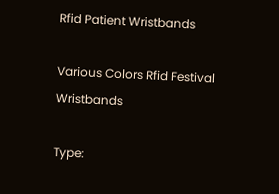Rfid Patient Wristbands

Various Colors Rfid Festival Wristbands

Type: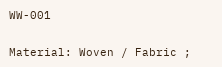WW-001

Material: Woven / Fabric ;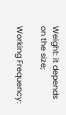Weight: it depends on the size;

Working Frequency: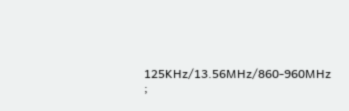125KHz/13.56MHz/860-960MHz ;